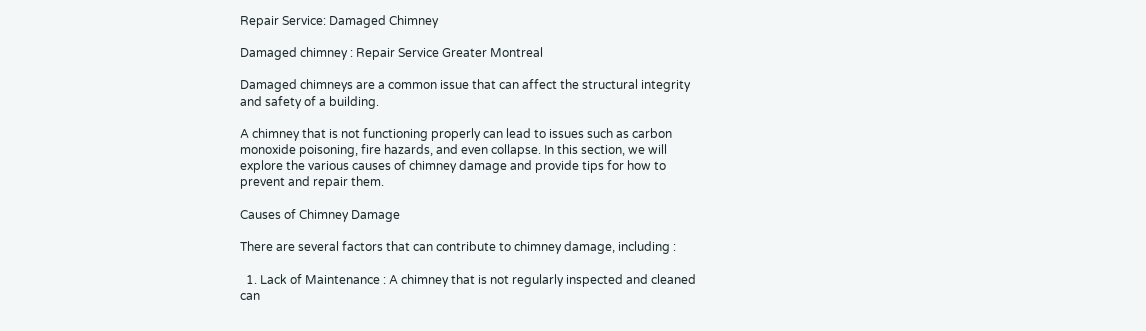Repair Service: Damaged Chimney

Damaged chimney : Repair Service Greater Montreal

Damaged chimneys are a common issue that can affect the structural integrity and safety of a building.

A chimney that is not functioning properly can lead to issues such as carbon monoxide poisoning, fire hazards, and even collapse. In this section, we will explore the various causes of chimney damage and provide tips for how to prevent and repair them.

Causes of Chimney Damage

There are several factors that can contribute to chimney damage, including :

  1. Lack of Maintenance : A chimney that is not regularly inspected and cleaned can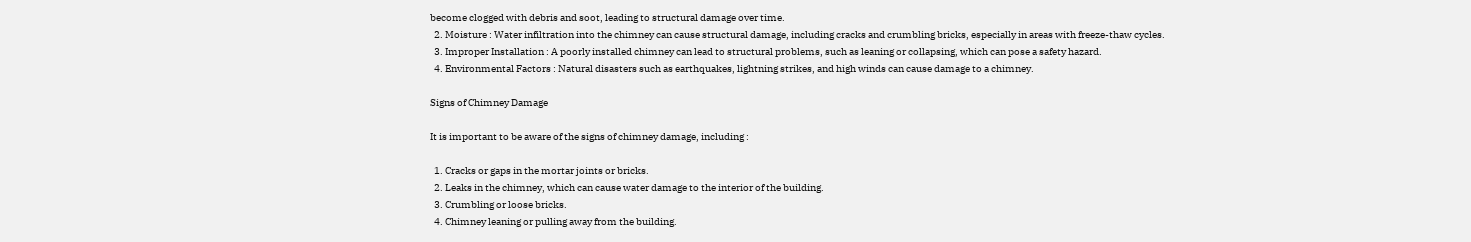become clogged with debris and soot, leading to structural damage over time.
  2. Moisture : Water infiltration into the chimney can cause structural damage, including cracks and crumbling bricks, especially in areas with freeze-thaw cycles.
  3. Improper Installation : A poorly installed chimney can lead to structural problems, such as leaning or collapsing, which can pose a safety hazard.
  4. Environmental Factors : Natural disasters such as earthquakes, lightning strikes, and high winds can cause damage to a chimney.

Signs of Chimney Damage

It is important to be aware of the signs of chimney damage, including :

  1. Cracks or gaps in the mortar joints or bricks.
  2. Leaks in the chimney, which can cause water damage to the interior of the building.
  3. Crumbling or loose bricks.
  4. Chimney leaning or pulling away from the building.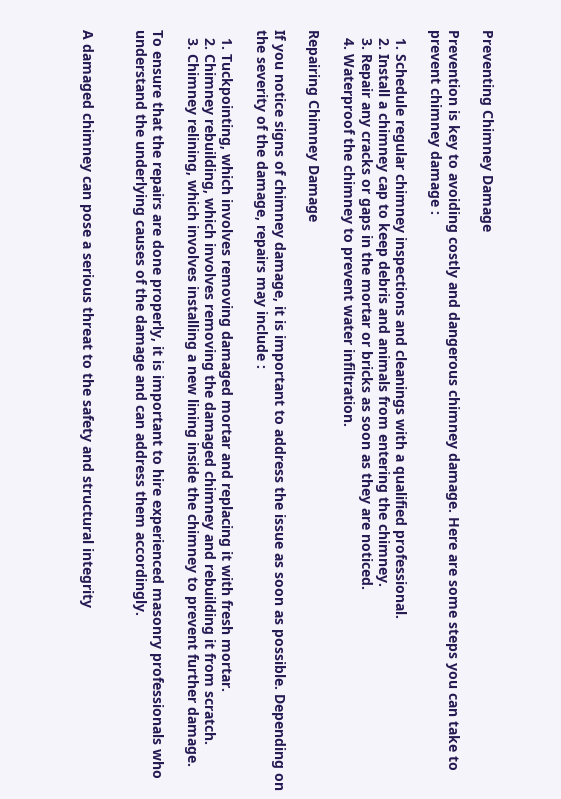Preventing Chimney Damage

Prevention is key to avoiding costly and dangerous chimney damage. Here are some steps you can take to prevent chimney damage :

  1. Schedule regular chimney inspections and cleanings with a qualified professional.
  2. Install a chimney cap to keep debris and animals from entering the chimney.
  3. Repair any cracks or gaps in the mortar or bricks as soon as they are noticed.
  4. Waterproof the chimney to prevent water infiltration.

Repairing Chimney Damage

If you notice signs of chimney damage, it is important to address the issue as soon as possible. Depending on the severity of the damage, repairs may include :

  1. Tuckpointing, which involves removing damaged mortar and replacing it with fresh mortar.
  2. Chimney rebuilding, which involves removing the damaged chimney and rebuilding it from scratch.
  3. Chimney relining, which involves installing a new lining inside the chimney to prevent further damage.

To ensure that the repairs are done properly, it is important to hire experienced masonry professionals who understand the underlying causes of the damage and can address them accordingly.


A damaged chimney can pose a serious threat to the safety and structural integrity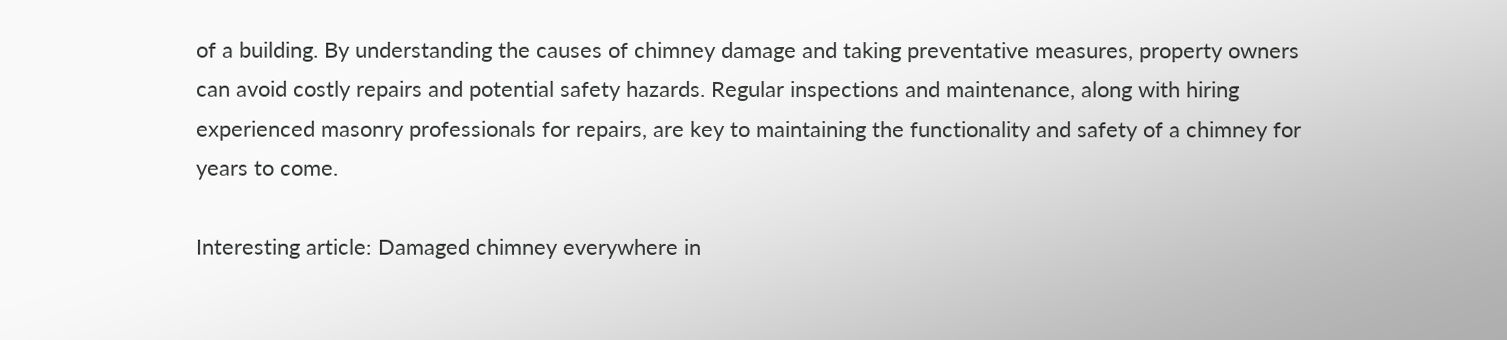of a building. By understanding the causes of chimney damage and taking preventative measures, property owners can avoid costly repairs and potential safety hazards. Regular inspections and maintenance, along with hiring experienced masonry professionals for repairs, are key to maintaining the functionality and safety of a chimney for years to come.

Interesting article: Damaged chimney everywhere in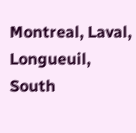Montreal, Laval, Longueuil, South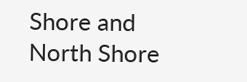Shore and North Shore